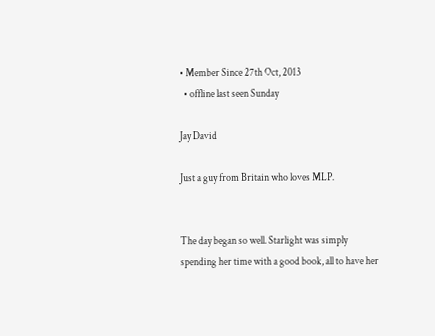• Member Since 27th Oct, 2013
  • offline last seen Sunday

Jay David

Just a guy from Britain who loves MLP.


The day began so well. Starlight was simply spending her time with a good book, all to have her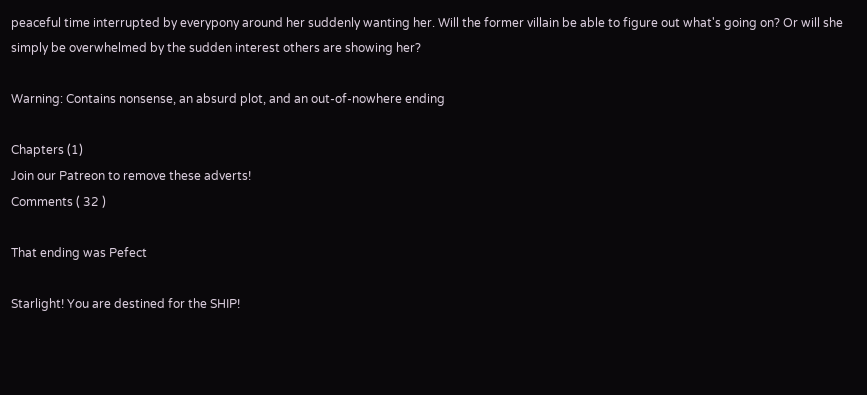peaceful time interrupted by everypony around her suddenly wanting her. Will the former villain be able to figure out what's going on? Or will she simply be overwhelmed by the sudden interest others are showing her?

Warning: Contains nonsense, an absurd plot, and an out-of-nowhere ending

Chapters (1)
Join our Patreon to remove these adverts!
Comments ( 32 )

That ending was Pefect

Starlight! You are destined for the SHIP!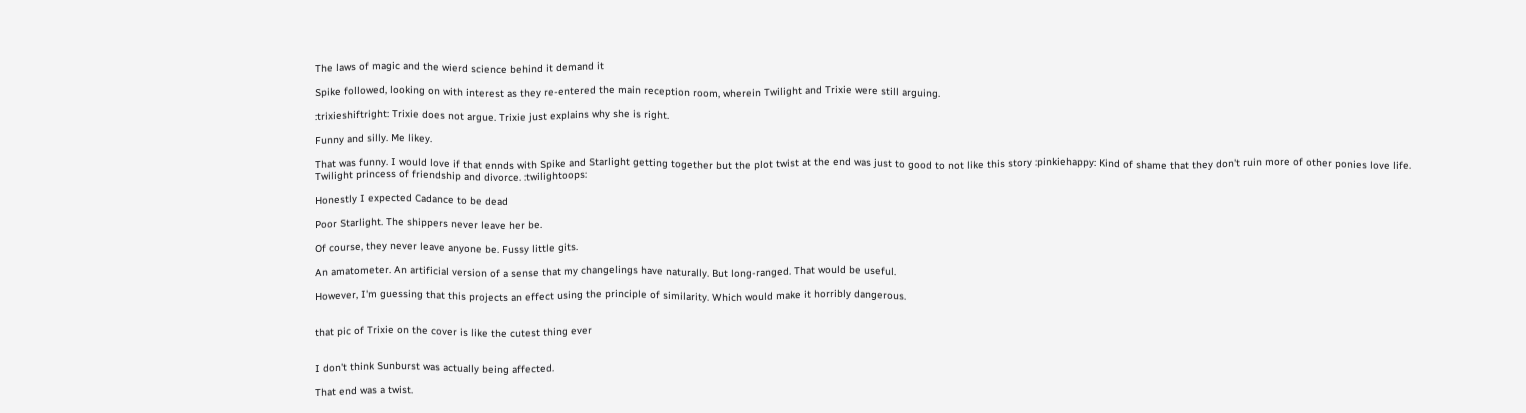The laws of magic and the wierd science behind it demand it

Spike followed, looking on with interest as they re-entered the main reception room, wherein Twilight and Trixie were still arguing.

:trixieshiftright: Trixie does not argue. Trixie just explains why she is right.

Funny and silly. Me likey.

That was funny. I would love if that ennds with Spike and Starlight getting together but the plot twist at the end was just to good to not like this story :pinkiehappy: Kind of shame that they don't ruin more of other ponies love life. Twilight princess of friendship and divorce. :twilightoops:

Honestly I expected Cadance to be dead

Poor Starlight. The shippers never leave her be.

Of course, they never leave anyone be. Fussy little gits.

An amatometer. An artificial version of a sense that my changelings have naturally. But long-ranged. That would be useful.

However, I'm guessing that this projects an effect using the principle of similarity. Which would make it horribly dangerous.


that pic of Trixie on the cover is like the cutest thing ever


I don't think Sunburst was actually being affected.

That end was a twist.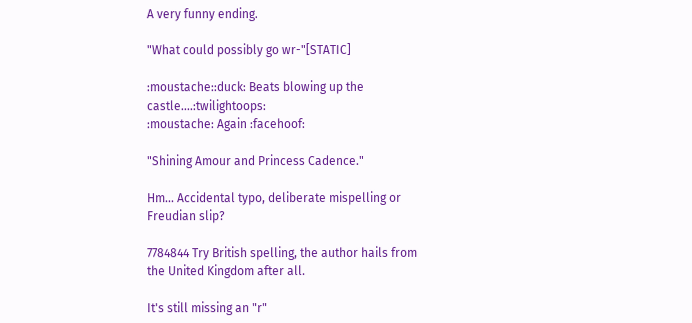A very funny ending.

"What could possibly go wr-"[STATIC]

:moustache::duck: Beats blowing up the castle....:twilightoops:
:moustache: Again :facehoof:

"Shining Amour and Princess Cadence."

Hm... Accidental typo, deliberate mispelling or Freudian slip?

7784844 Try British spelling, the author hails from the United Kingdom after all.

It's still missing an "r"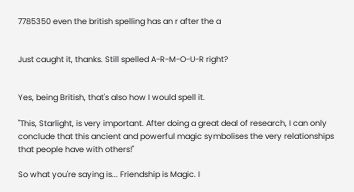7785350 even the british spelling has an r after the a


Just caught it, thanks. Still spelled A-R-M-O-U-R right?


Yes, being British, that's also how I would spell it.

"This, Starlight, is very important. After doing a great deal of research, I can only conclude that this ancient and powerful magic symbolises the very relationships that people have with others!"

So what you're saying is... Friendship is Magic. I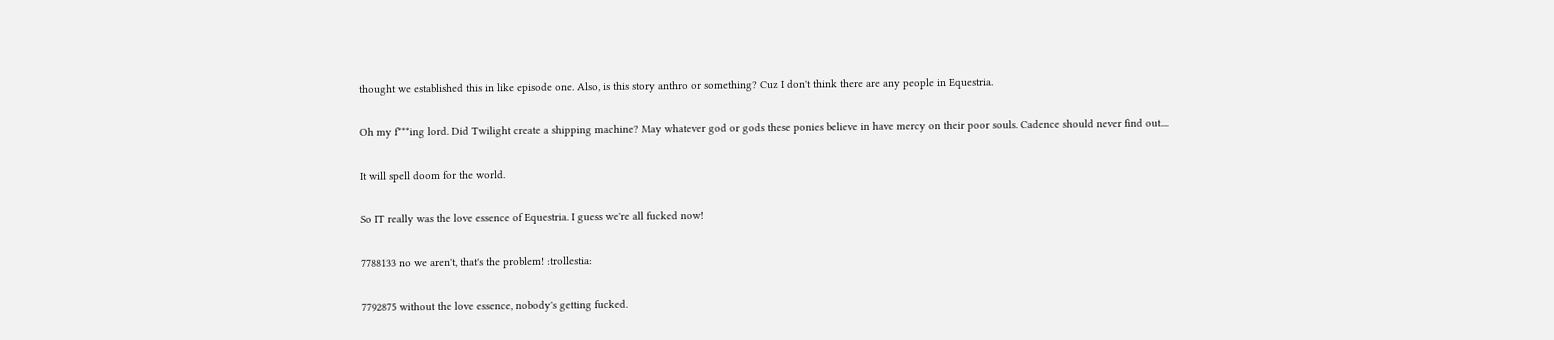thought we established this in like episode one. Also, is this story anthro or something? Cuz I don't think there are any people in Equestria.

Oh my f***ing lord. Did Twilight create a shipping machine? May whatever god or gods these ponies believe in have mercy on their poor souls. Cadence should never find out....

It will spell doom for the world.

So IT really was the love essence of Equestria. I guess we're all fucked now!

7788133 no we aren't, that's the problem! :trollestia:

7792875 without the love essence, nobody's getting fucked.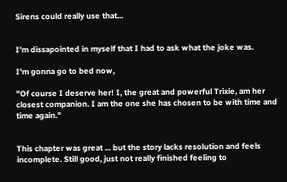Sirens could really use that...


I'm dissapointed in myself that I had to ask what the joke was.

I'm gonna go to bed now,

"Of course I deserve her! I, the great and powerful Trixie, am her closest companion. I am the one she has chosen to be with time and time again."


This chapter was great ... but the story lacks resolution and feels incomplete. Still good, just not really finished feeling to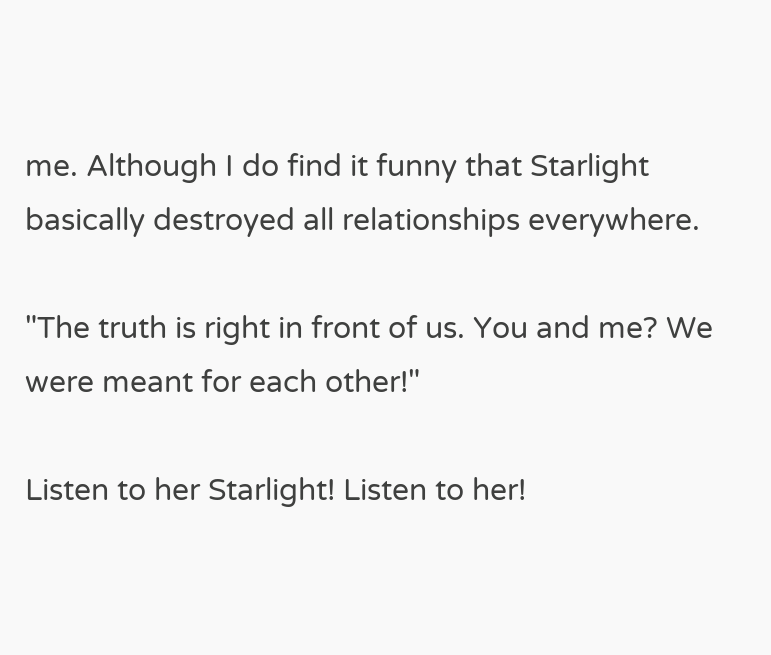me. Although I do find it funny that Starlight basically destroyed all relationships everywhere.

"The truth is right in front of us. You and me? We were meant for each other!"

Listen to her Starlight! Listen to her!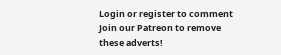Login or register to comment
Join our Patreon to remove these adverts!